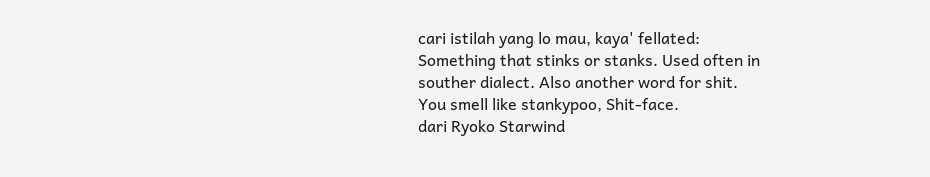cari istilah yang lo mau, kaya' fellated:
Something that stinks or stanks. Used often in souther dialect. Also another word for shit.
You smell like stankypoo, Shit-face.
dari Ryoko Starwind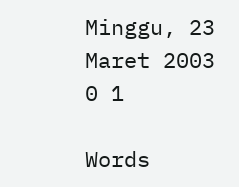Minggu, 23 Maret 2003
0 1

Words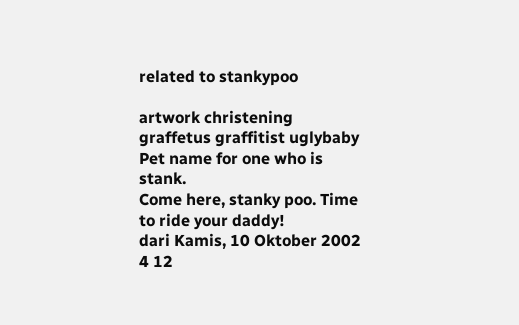related to stankypoo

artwork christening graffetus graffitist uglybaby
Pet name for one who is stank.
Come here, stanky poo. Time to ride your daddy!
dari Kamis, 10 Oktober 2002
4 12